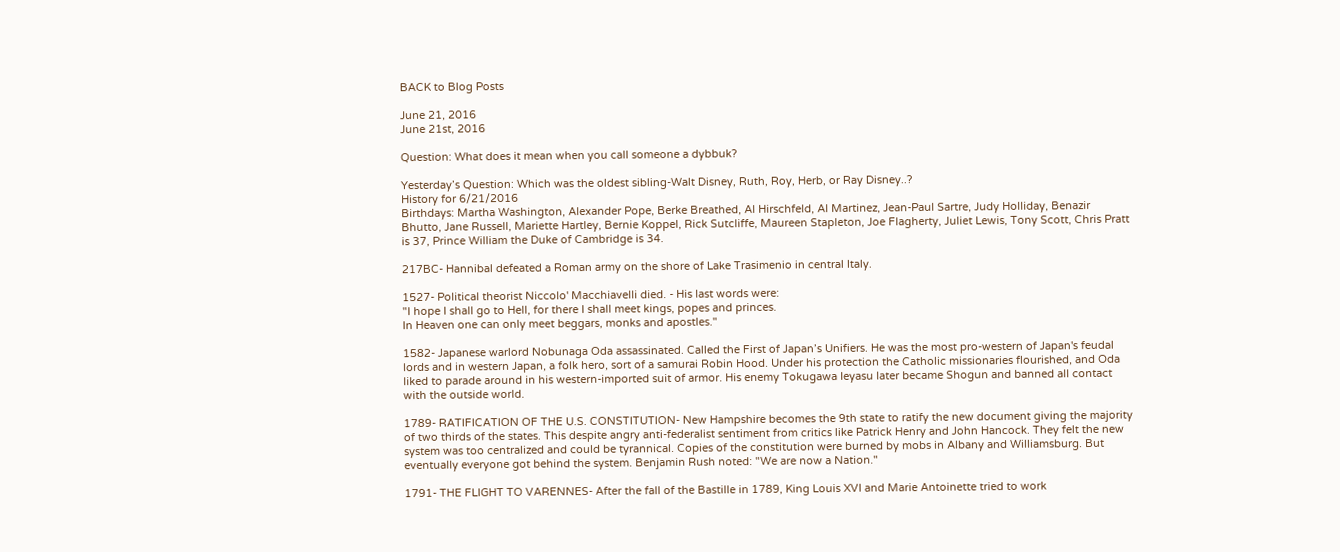BACK to Blog Posts

June 21, 2016
June 21st, 2016

Question: What does it mean when you call someone a dybbuk?

Yesterday’s Question: Which was the oldest sibling-Walt Disney, Ruth, Roy, Herb, or Ray Disney..?
History for 6/21/2016
Birthdays: Martha Washington, Alexander Pope, Berke Breathed, Al Hirschfeld, Al Martinez, Jean-Paul Sartre, Judy Holliday, Benazir Bhutto, Jane Russell, Mariette Hartley, Bernie Koppel, Rick Sutcliffe, Maureen Stapleton, Joe Flagherty, Juliet Lewis, Tony Scott, Chris Pratt is 37, Prince William the Duke of Cambridge is 34.

217BC- Hannibal defeated a Roman army on the shore of Lake Trasimenio in central Italy.

1527- Political theorist Niccolo' Macchiavelli died. - His last words were:
"I hope I shall go to Hell, for there I shall meet kings, popes and princes.
In Heaven one can only meet beggars, monks and apostles."

1582- Japanese warlord Nobunaga Oda assassinated. Called the First of Japan’s Unifiers. He was the most pro-western of Japan's feudal lords and in western Japan, a folk hero, sort of a samurai Robin Hood. Under his protection the Catholic missionaries flourished, and Oda liked to parade around in his western-imported suit of armor. His enemy Tokugawa Ieyasu later became Shogun and banned all contact with the outside world.

1789- RATIFICATION OF THE U.S. CONSTITUTION- New Hampshire becomes the 9th state to ratify the new document giving the majority of two thirds of the states. This despite angry anti-federalist sentiment from critics like Patrick Henry and John Hancock. They felt the new system was too centralized and could be tyrannical. Copies of the constitution were burned by mobs in Albany and Williamsburg. But eventually everyone got behind the system. Benjamin Rush noted: "We are now a Nation."

1791- THE FLIGHT TO VARENNES- After the fall of the Bastille in 1789, King Louis XVI and Marie Antoinette tried to work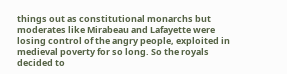things out as constitutional monarchs but moderates like Mirabeau and Lafayette were losing control of the angry people, exploited in medieval poverty for so long. So the royals decided to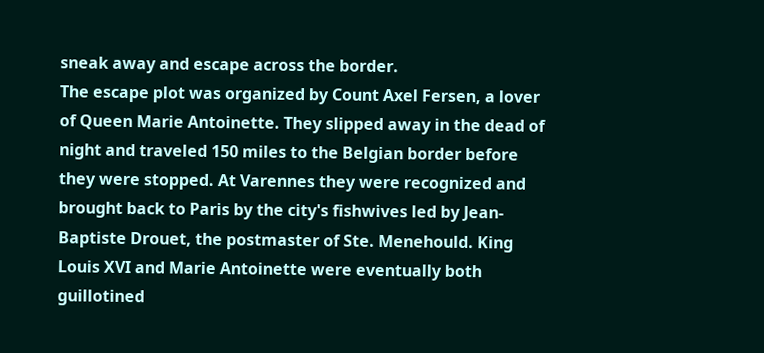sneak away and escape across the border.
The escape plot was organized by Count Axel Fersen, a lover of Queen Marie Antoinette. They slipped away in the dead of night and traveled 150 miles to the Belgian border before they were stopped. At Varennes they were recognized and brought back to Paris by the city's fishwives led by Jean-Baptiste Drouet, the postmaster of Ste. Menehould. King Louis XVI and Marie Antoinette were eventually both guillotined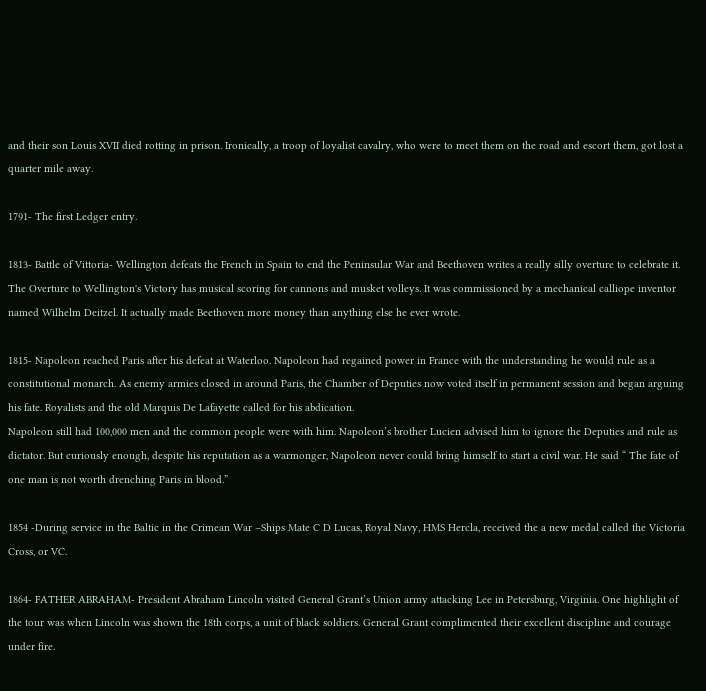and their son Louis XVII died rotting in prison. Ironically, a troop of loyalist cavalry, who were to meet them on the road and escort them, got lost a quarter mile away.

1791- The first Ledger entry.

1813- Battle of Vittoria- Wellington defeats the French in Spain to end the Peninsular War and Beethoven writes a really silly overture to celebrate it. The Overture to Wellington's Victory has musical scoring for cannons and musket volleys. It was commissioned by a mechanical calliope inventor named Wilhelm Deitzel. It actually made Beethoven more money than anything else he ever wrote.

1815- Napoleon reached Paris after his defeat at Waterloo. Napoleon had regained power in France with the understanding he would rule as a constitutional monarch. As enemy armies closed in around Paris, the Chamber of Deputies now voted itself in permanent session and began arguing his fate. Royalists and the old Marquis De Lafayette called for his abdication.
Napoleon still had 100,000 men and the common people were with him. Napoleon’s brother Lucien advised him to ignore the Deputies and rule as dictator. But curiously enough, despite his reputation as a warmonger, Napoleon never could bring himself to start a civil war. He said “ The fate of one man is not worth drenching Paris in blood.”

1854 -During service in the Baltic in the Crimean War –Ships Mate C D Lucas, Royal Navy, HMS Hercla, received the a new medal called the Victoria Cross, or VC.

1864- FATHER ABRAHAM- President Abraham Lincoln visited General Grant’s Union army attacking Lee in Petersburg, Virginia. One highlight of the tour was when Lincoln was shown the 18th corps, a unit of black soldiers. General Grant complimented their excellent discipline and courage under fire.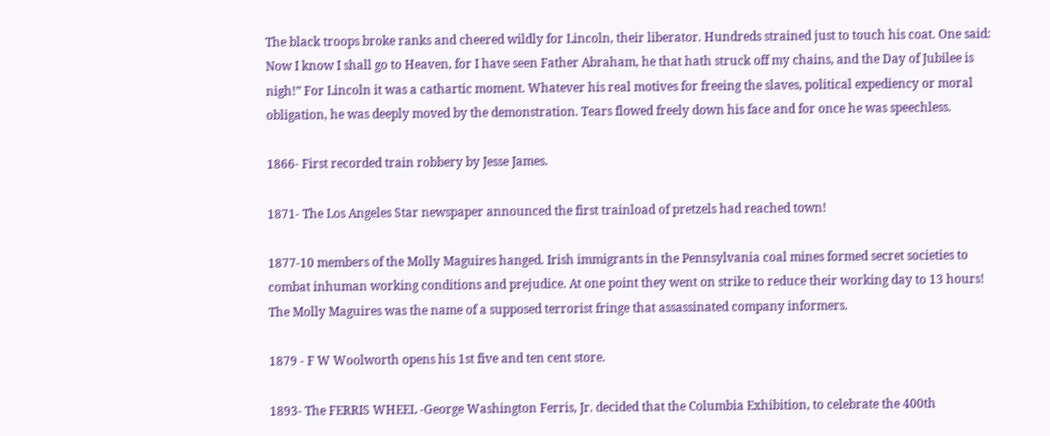The black troops broke ranks and cheered wildly for Lincoln, their liberator. Hundreds strained just to touch his coat. One said: Now I know I shall go to Heaven, for I have seen Father Abraham, he that hath struck off my chains, and the Day of Jubilee is nigh!” For Lincoln it was a cathartic moment. Whatever his real motives for freeing the slaves, political expediency or moral obligation, he was deeply moved by the demonstration. Tears flowed freely down his face and for once he was speechless.

1866- First recorded train robbery by Jesse James.

1871- The Los Angeles Star newspaper announced the first trainload of pretzels had reached town!

1877-10 members of the Molly Maguires hanged. Irish immigrants in the Pennsylvania coal mines formed secret societies to combat inhuman working conditions and prejudice. At one point they went on strike to reduce their working day to 13 hours! The Molly Maguires was the name of a supposed terrorist fringe that assassinated company informers.

1879 - F W Woolworth opens his 1st five and ten cent store.

1893- The FERRIS WHEEL -George Washington Ferris, Jr. decided that the Columbia Exhibition, to celebrate the 400th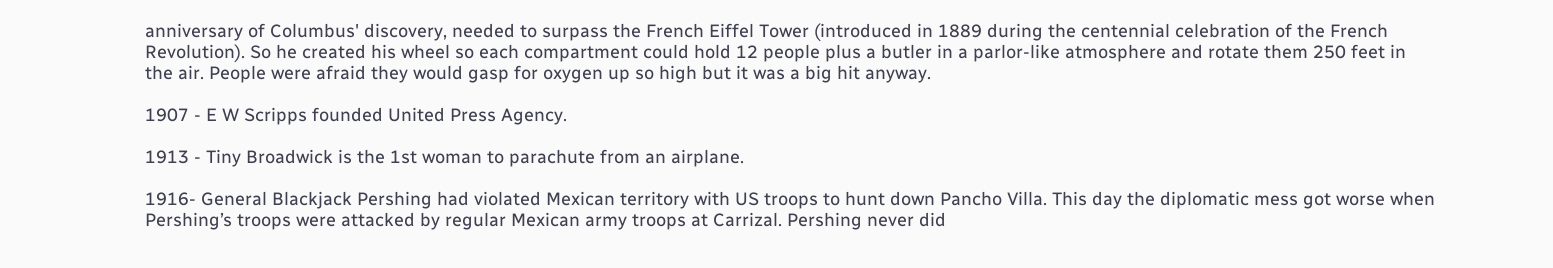anniversary of Columbus' discovery, needed to surpass the French Eiffel Tower (introduced in 1889 during the centennial celebration of the French Revolution). So he created his wheel so each compartment could hold 12 people plus a butler in a parlor-like atmosphere and rotate them 250 feet in the air. People were afraid they would gasp for oxygen up so high but it was a big hit anyway.

1907 - E W Scripps founded United Press Agency.

1913 - Tiny Broadwick is the 1st woman to parachute from an airplane.

1916- General Blackjack Pershing had violated Mexican territory with US troops to hunt down Pancho Villa. This day the diplomatic mess got worse when Pershing’s troops were attacked by regular Mexican army troops at Carrizal. Pershing never did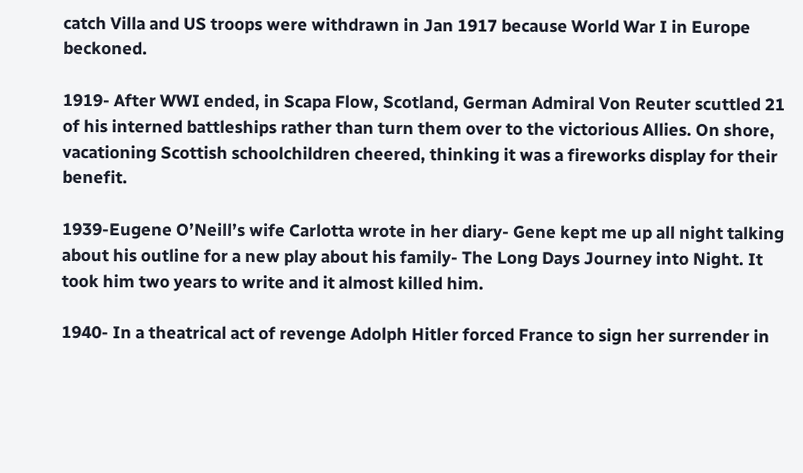catch Villa and US troops were withdrawn in Jan 1917 because World War I in Europe beckoned.

1919- After WWI ended, in Scapa Flow, Scotland, German Admiral Von Reuter scuttled 21 of his interned battleships rather than turn them over to the victorious Allies. On shore, vacationing Scottish schoolchildren cheered, thinking it was a fireworks display for their benefit.

1939-Eugene O’Neill’s wife Carlotta wrote in her diary- Gene kept me up all night talking about his outline for a new play about his family- The Long Days Journey into Night. It took him two years to write and it almost killed him.

1940- In a theatrical act of revenge Adolph Hitler forced France to sign her surrender in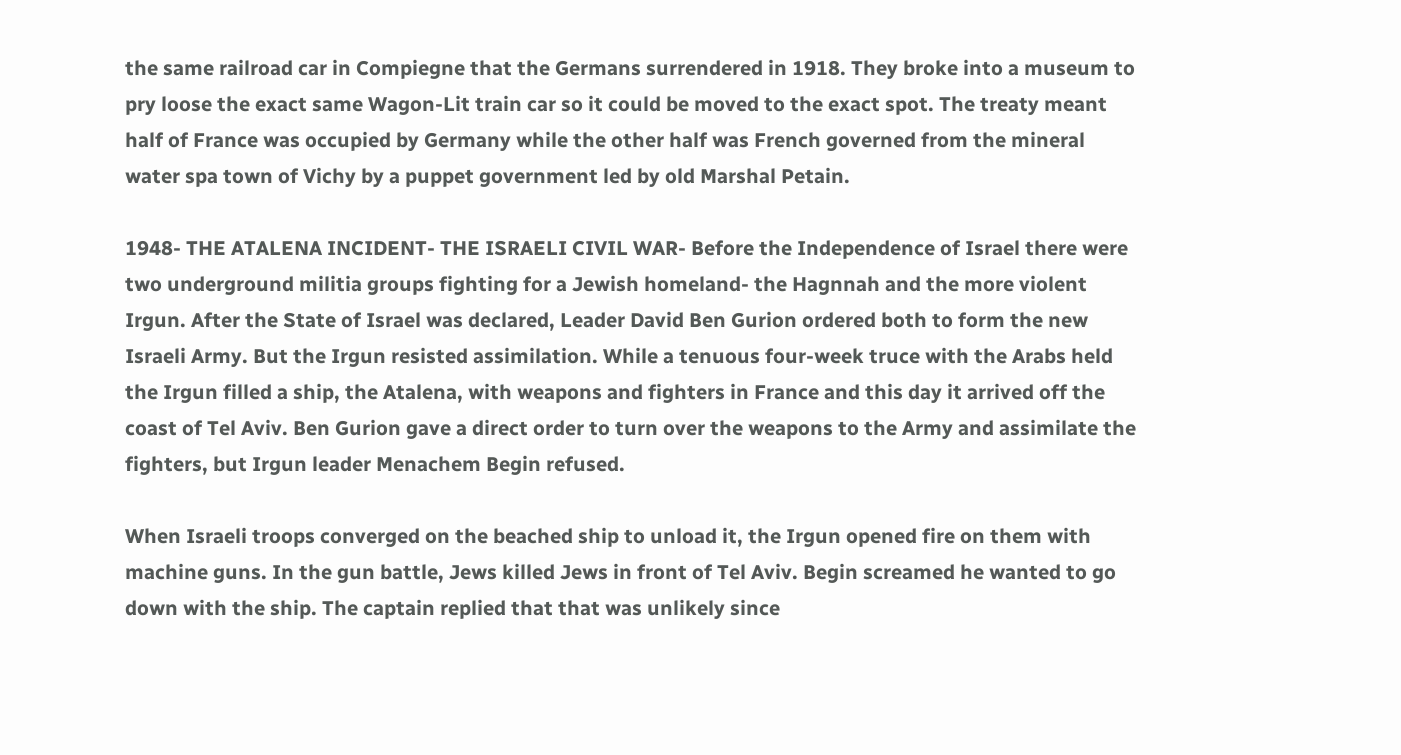the same railroad car in Compiegne that the Germans surrendered in 1918. They broke into a museum to pry loose the exact same Wagon-Lit train car so it could be moved to the exact spot. The treaty meant half of France was occupied by Germany while the other half was French governed from the mineral water spa town of Vichy by a puppet government led by old Marshal Petain.

1948- THE ATALENA INCIDENT- THE ISRAELI CIVIL WAR- Before the Independence of Israel there were two underground militia groups fighting for a Jewish homeland- the Hagnnah and the more violent Irgun. After the State of Israel was declared, Leader David Ben Gurion ordered both to form the new Israeli Army. But the Irgun resisted assimilation. While a tenuous four-week truce with the Arabs held the Irgun filled a ship, the Atalena, with weapons and fighters in France and this day it arrived off the coast of Tel Aviv. Ben Gurion gave a direct order to turn over the weapons to the Army and assimilate the fighters, but Irgun leader Menachem Begin refused.

When Israeli troops converged on the beached ship to unload it, the Irgun opened fire on them with machine guns. In the gun battle, Jews killed Jews in front of Tel Aviv. Begin screamed he wanted to go down with the ship. The captain replied that that was unlikely since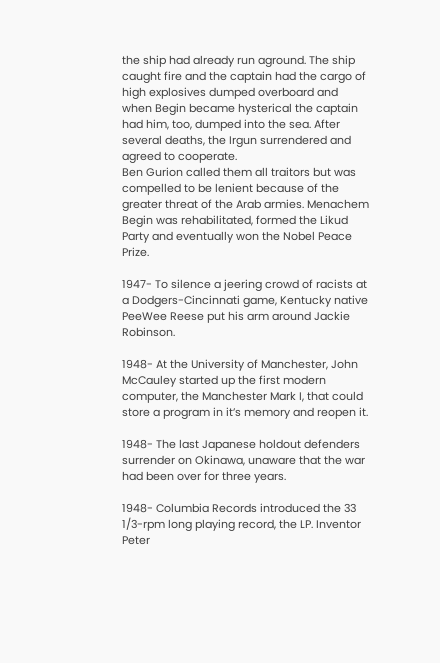the ship had already run aground. The ship caught fire and the captain had the cargo of high explosives dumped overboard and when Begin became hysterical the captain had him, too, dumped into the sea. After several deaths, the Irgun surrendered and agreed to cooperate.
Ben Gurion called them all traitors but was compelled to be lenient because of the greater threat of the Arab armies. Menachem Begin was rehabilitated, formed the Likud Party and eventually won the Nobel Peace Prize.

1947- To silence a jeering crowd of racists at a Dodgers-Cincinnati game, Kentucky native PeeWee Reese put his arm around Jackie Robinson.

1948- At the University of Manchester, John McCauley started up the first modern computer, the Manchester Mark I, that could store a program in it’s memory and reopen it.

1948- The last Japanese holdout defenders surrender on Okinawa, unaware that the war had been over for three years.

1948- Columbia Records introduced the 33 1/3-rpm long playing record, the LP. Inventor Peter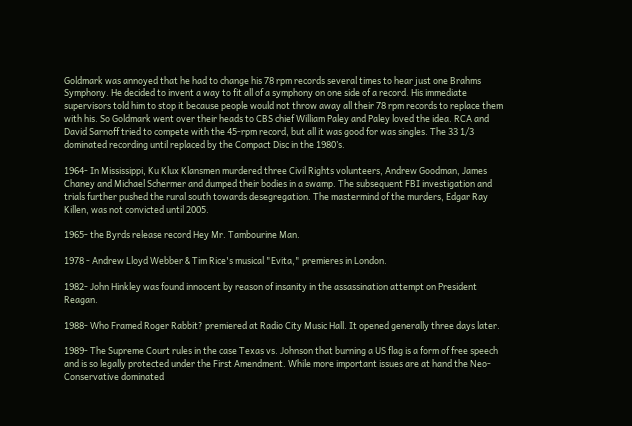Goldmark was annoyed that he had to change his 78 rpm records several times to hear just one Brahms Symphony. He decided to invent a way to fit all of a symphony on one side of a record. His immediate supervisors told him to stop it because people would not throw away all their 78 rpm records to replace them with his. So Goldmark went over their heads to CBS chief William Paley and Paley loved the idea. RCA and David Sarnoff tried to compete with the 45-rpm record, but all it was good for was singles. The 33 1/3 dominated recording until replaced by the Compact Disc in the 1980’s.

1964- In Mississippi, Ku Klux Klansmen murdered three Civil Rights volunteers, Andrew Goodman, James Chaney and Michael Schermer and dumped their bodies in a swamp. The subsequent FBI investigation and trials further pushed the rural south towards desegregation. The mastermind of the murders, Edgar Ray Killen, was not convicted until 2005.

1965- the Byrds release record Hey Mr. Tambourine Man.

1978 - Andrew Lloyd Webber & Tim Rice's musical "Evita," premieres in London.

1982- John Hinkley was found innocent by reason of insanity in the assassination attempt on President Reagan.

1988- Who Framed Roger Rabbit? premiered at Radio City Music Hall. It opened generally three days later.

1989- The Supreme Court rules in the case Texas vs. Johnson that burning a US flag is a form of free speech and is so legally protected under the First Amendment. While more important issues are at hand the Neo-Conservative dominated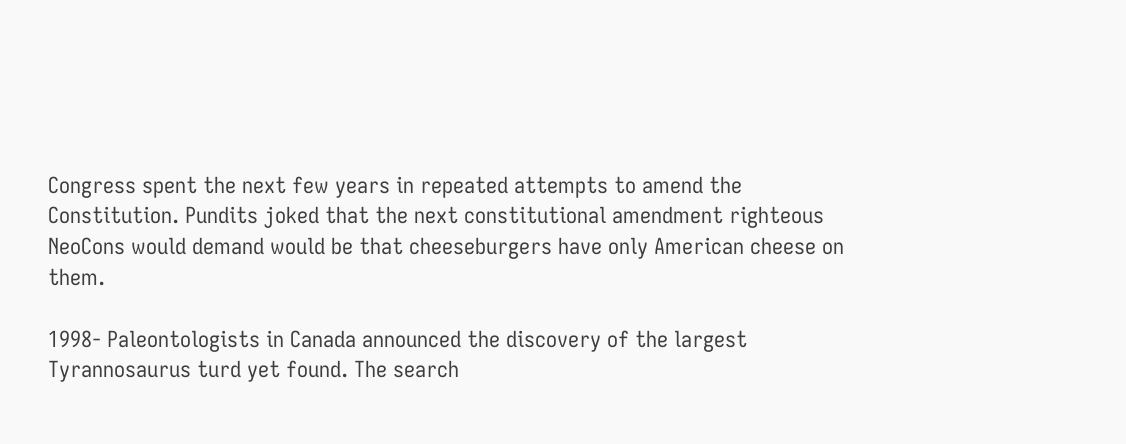Congress spent the next few years in repeated attempts to amend the Constitution. Pundits joked that the next constitutional amendment righteous NeoCons would demand would be that cheeseburgers have only American cheese on them.

1998- Paleontologists in Canada announced the discovery of the largest Tyrannosaurus turd yet found. The search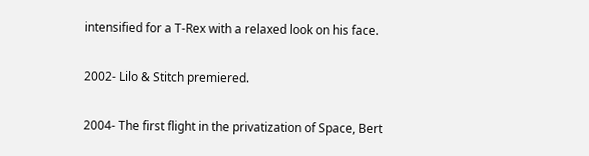intensified for a T-Rex with a relaxed look on his face.

2002- Lilo & Stitch premiered.

2004- The first flight in the privatization of Space, Bert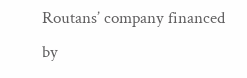Routans’ company financed by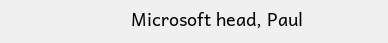Microsoft head, Paul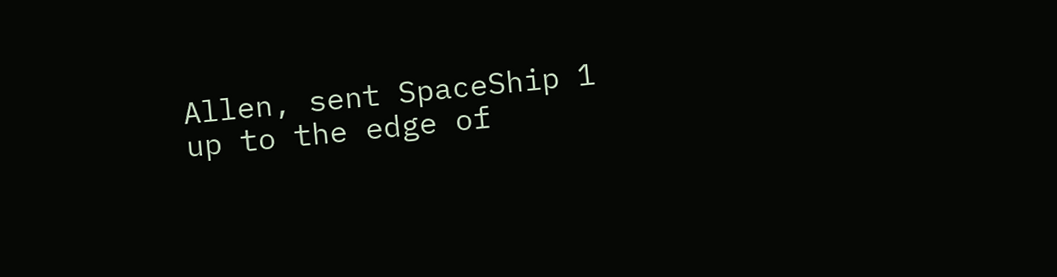Allen, sent SpaceShip 1 up to the edge of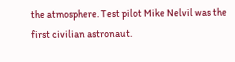the atmosphere. Test pilot Mike Nelvil was the first civilian astronaut.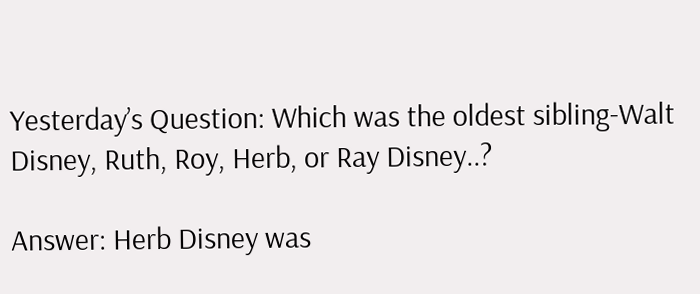Yesterday’s Question: Which was the oldest sibling-Walt Disney, Ruth, Roy, Herb, or Ray Disney..?

Answer: Herb Disney was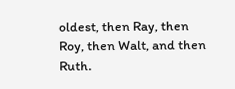oldest, then Ray, then Roy, then Walt, and then Ruth.